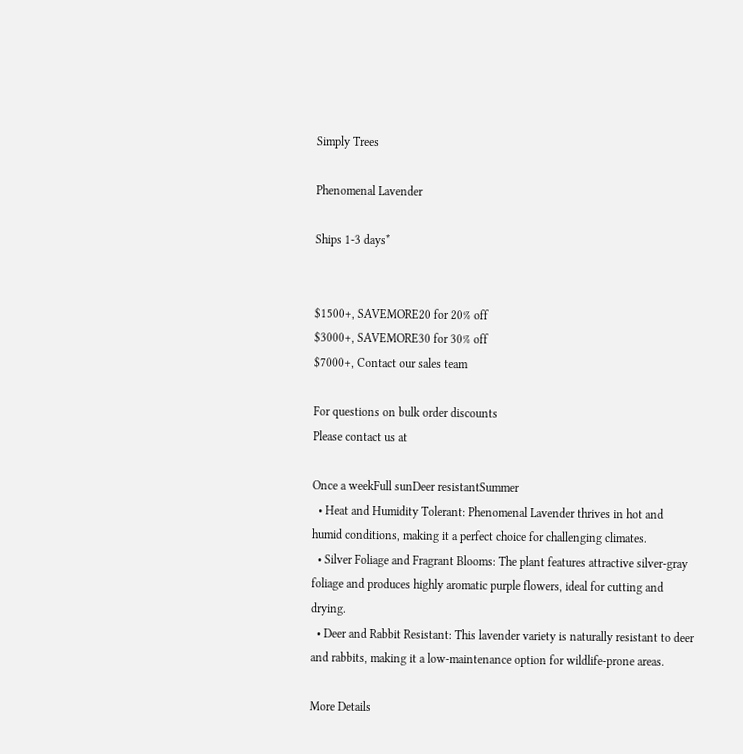Simply Trees

Phenomenal Lavender

Ships 1-3 days*


$1500+, SAVEMORE20 for 20% off
$3000+, SAVEMORE30 for 30% off
$7000+, Contact our sales team

For questions on bulk order discounts
Please contact us at

Once a weekFull sunDeer resistantSummer
  • Heat and Humidity Tolerant: Phenomenal Lavender thrives in hot and humid conditions, making it a perfect choice for challenging climates.
  • Silver Foliage and Fragrant Blooms: The plant features attractive silver-gray foliage and produces highly aromatic purple flowers, ideal for cutting and drying.
  • Deer and Rabbit Resistant: This lavender variety is naturally resistant to deer and rabbits, making it a low-maintenance option for wildlife-prone areas.

More Details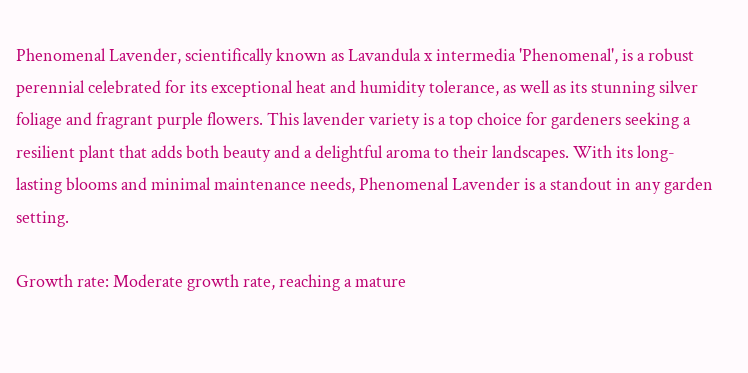Phenomenal Lavender, scientifically known as Lavandula x intermedia 'Phenomenal', is a robust perennial celebrated for its exceptional heat and humidity tolerance, as well as its stunning silver foliage and fragrant purple flowers. This lavender variety is a top choice for gardeners seeking a resilient plant that adds both beauty and a delightful aroma to their landscapes. With its long-lasting blooms and minimal maintenance needs, Phenomenal Lavender is a standout in any garden setting.

Growth rate: Moderate growth rate, reaching a mature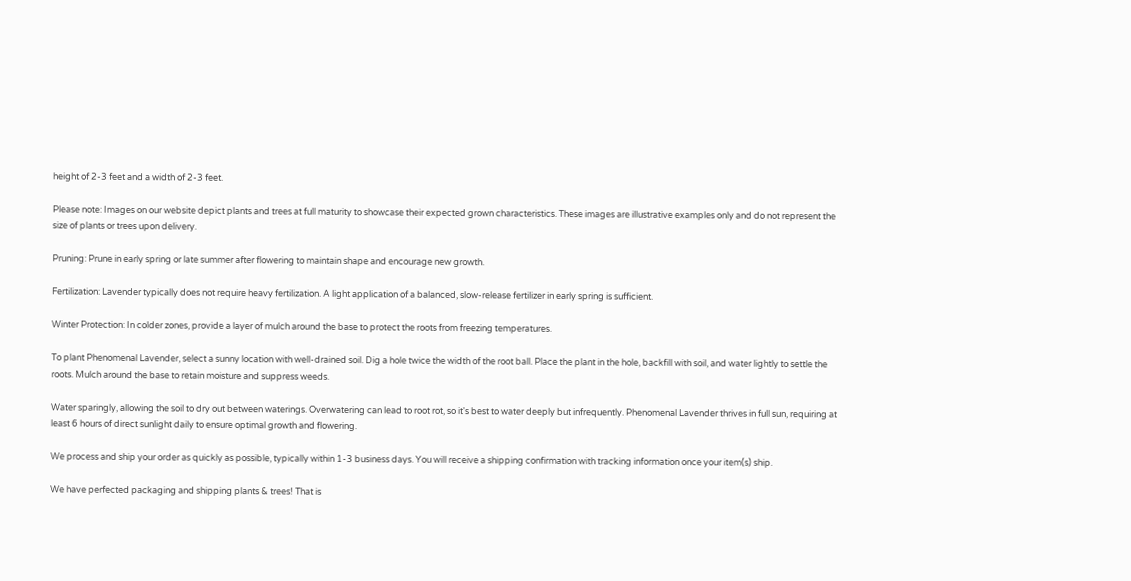height of 2-3 feet and a width of 2-3 feet.

Please note: Images on our website depict plants and trees at full maturity to showcase their expected grown characteristics. These images are illustrative examples only and do not represent the size of plants or trees upon delivery.

Pruning: Prune in early spring or late summer after flowering to maintain shape and encourage new growth.

Fertilization: Lavender typically does not require heavy fertilization. A light application of a balanced, slow-release fertilizer in early spring is sufficient.

Winter Protection: In colder zones, provide a layer of mulch around the base to protect the roots from freezing temperatures.

To plant Phenomenal Lavender, select a sunny location with well-drained soil. Dig a hole twice the width of the root ball. Place the plant in the hole, backfill with soil, and water lightly to settle the roots. Mulch around the base to retain moisture and suppress weeds.

Water sparingly, allowing the soil to dry out between waterings. Overwatering can lead to root rot, so it's best to water deeply but infrequently. Phenomenal Lavender thrives in full sun, requiring at least 6 hours of direct sunlight daily to ensure optimal growth and flowering.

We process and ship your order as quickly as possible, typically within 1-3 business days. You will receive a shipping confirmation with tracking information once your item(s) ship.

We have perfected packaging and shipping plants & trees! That is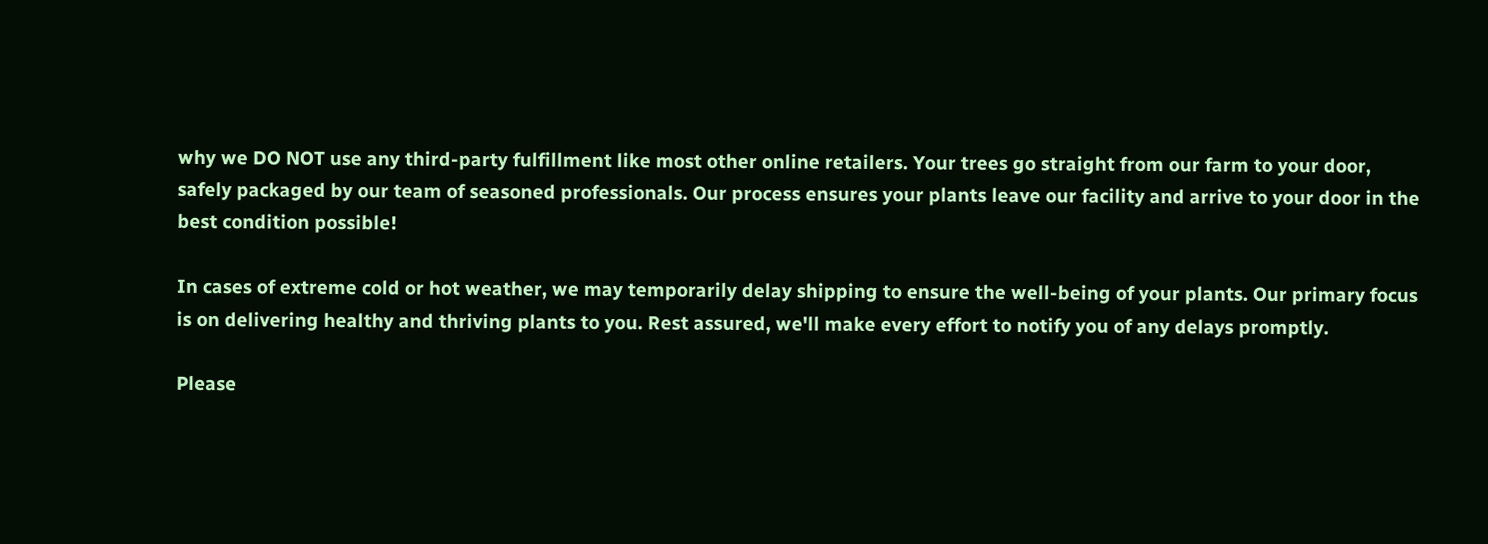why we DO NOT use any third-party fulfillment like most other online retailers. Your trees go straight from our farm to your door, safely packaged by our team of seasoned professionals. Our process ensures your plants leave our facility and arrive to your door in the best condition possible!

In cases of extreme cold or hot weather, we may temporarily delay shipping to ensure the well-being of your plants. Our primary focus is on delivering healthy and thriving plants to you. Rest assured, we'll make every effort to notify you of any delays promptly.

Please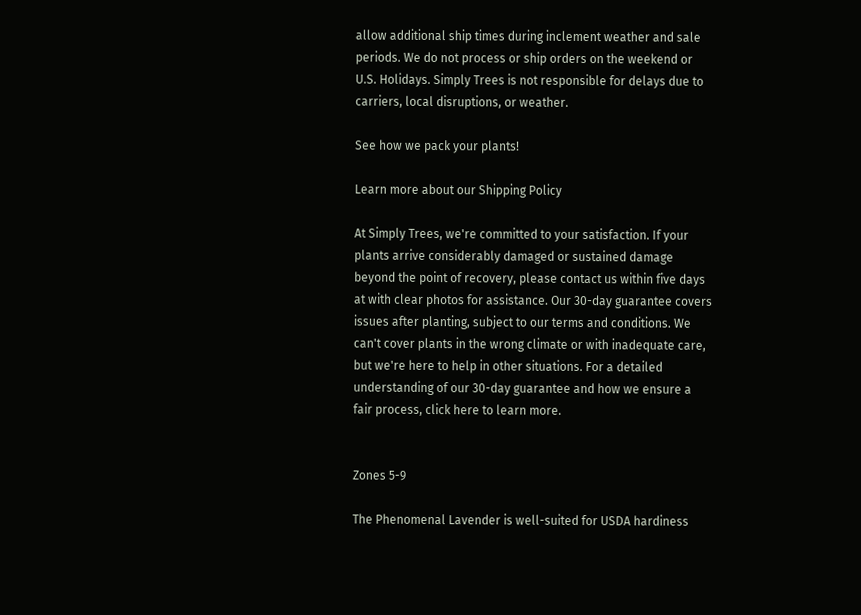allow additional ship times during inclement weather and sale periods. We do not process or ship orders on the weekend or U.S. Holidays. Simply Trees is not responsible for delays due to carriers, local disruptions, or weather.

See how we pack your plants!

Learn more about our Shipping Policy

At Simply Trees, we're committed to your satisfaction. If your plants arrive considerably damaged or sustained damage beyond the point of recovery, please contact us within five days at with clear photos for assistance. Our 30-day guarantee covers issues after planting, subject to our terms and conditions. We can't cover plants in the wrong climate or with inadequate care, but we're here to help in other situations. For a detailed understanding of our 30-day guarantee and how we ensure a fair process, click here to learn more.


Zones 5-9

The Phenomenal Lavender is well-suited for USDA hardiness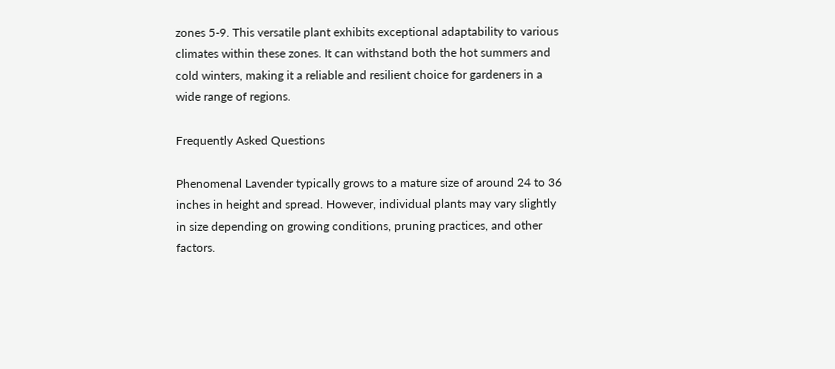zones 5-9. This versatile plant exhibits exceptional adaptability to various climates within these zones. It can withstand both the hot summers and cold winters, making it a reliable and resilient choice for gardeners in a wide range of regions.

Frequently Asked Questions

Phenomenal Lavender typically grows to a mature size of around 24 to 36 inches in height and spread. However, individual plants may vary slightly in size depending on growing conditions, pruning practices, and other factors.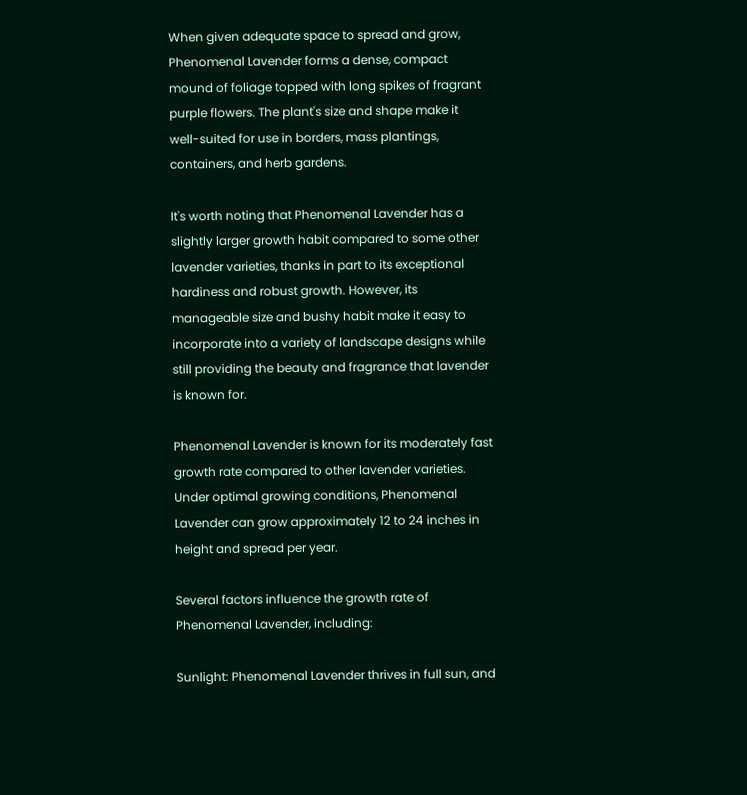When given adequate space to spread and grow, Phenomenal Lavender forms a dense, compact mound of foliage topped with long spikes of fragrant purple flowers. The plant's size and shape make it well-suited for use in borders, mass plantings, containers, and herb gardens.

It's worth noting that Phenomenal Lavender has a slightly larger growth habit compared to some other lavender varieties, thanks in part to its exceptional hardiness and robust growth. However, its manageable size and bushy habit make it easy to incorporate into a variety of landscape designs while still providing the beauty and fragrance that lavender is known for.

Phenomenal Lavender is known for its moderately fast growth rate compared to other lavender varieties. Under optimal growing conditions, Phenomenal Lavender can grow approximately 12 to 24 inches in height and spread per year.

Several factors influence the growth rate of Phenomenal Lavender, including:

Sunlight: Phenomenal Lavender thrives in full sun, and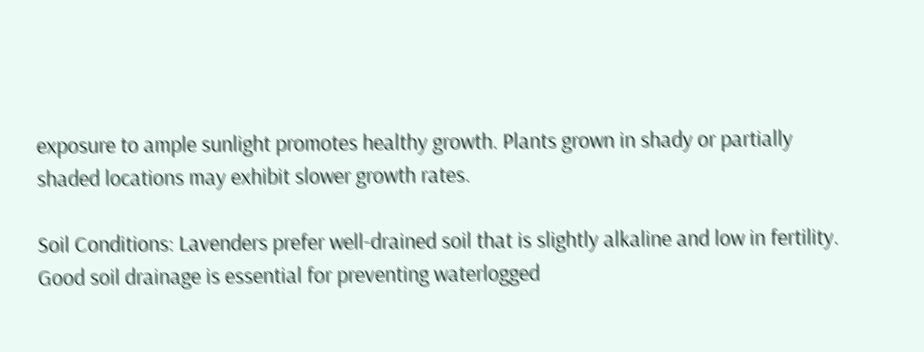exposure to ample sunlight promotes healthy growth. Plants grown in shady or partially shaded locations may exhibit slower growth rates.

Soil Conditions: Lavenders prefer well-drained soil that is slightly alkaline and low in fertility. Good soil drainage is essential for preventing waterlogged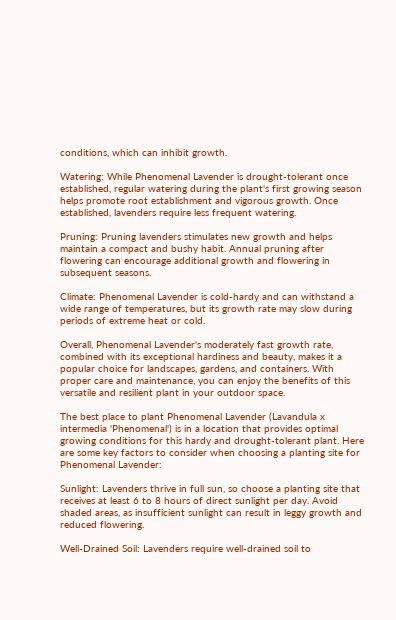conditions, which can inhibit growth.

Watering: While Phenomenal Lavender is drought-tolerant once established, regular watering during the plant's first growing season helps promote root establishment and vigorous growth. Once established, lavenders require less frequent watering.

Pruning: Pruning lavenders stimulates new growth and helps maintain a compact and bushy habit. Annual pruning after flowering can encourage additional growth and flowering in subsequent seasons.

Climate: Phenomenal Lavender is cold-hardy and can withstand a wide range of temperatures, but its growth rate may slow during periods of extreme heat or cold.

Overall, Phenomenal Lavender's moderately fast growth rate, combined with its exceptional hardiness and beauty, makes it a popular choice for landscapes, gardens, and containers. With proper care and maintenance, you can enjoy the benefits of this versatile and resilient plant in your outdoor space.

The best place to plant Phenomenal Lavender (Lavandula x intermedia 'Phenomenal') is in a location that provides optimal growing conditions for this hardy and drought-tolerant plant. Here are some key factors to consider when choosing a planting site for Phenomenal Lavender:

Sunlight: Lavenders thrive in full sun, so choose a planting site that receives at least 6 to 8 hours of direct sunlight per day. Avoid shaded areas, as insufficient sunlight can result in leggy growth and reduced flowering.

Well-Drained Soil: Lavenders require well-drained soil to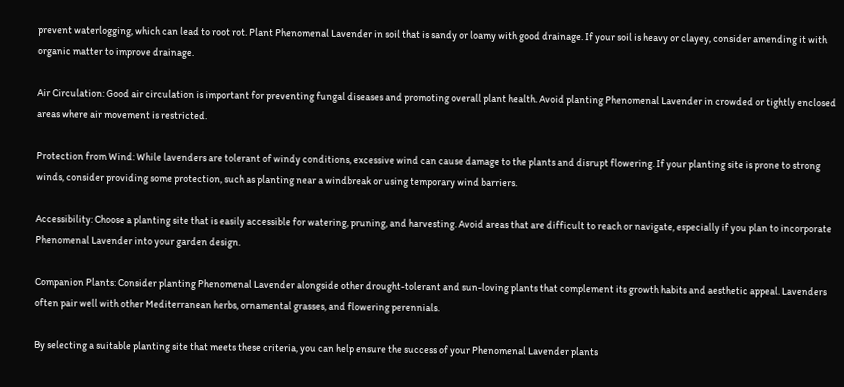prevent waterlogging, which can lead to root rot. Plant Phenomenal Lavender in soil that is sandy or loamy with good drainage. If your soil is heavy or clayey, consider amending it with organic matter to improve drainage.

Air Circulation: Good air circulation is important for preventing fungal diseases and promoting overall plant health. Avoid planting Phenomenal Lavender in crowded or tightly enclosed areas where air movement is restricted.

Protection from Wind: While lavenders are tolerant of windy conditions, excessive wind can cause damage to the plants and disrupt flowering. If your planting site is prone to strong winds, consider providing some protection, such as planting near a windbreak or using temporary wind barriers.

Accessibility: Choose a planting site that is easily accessible for watering, pruning, and harvesting. Avoid areas that are difficult to reach or navigate, especially if you plan to incorporate Phenomenal Lavender into your garden design.

Companion Plants: Consider planting Phenomenal Lavender alongside other drought-tolerant and sun-loving plants that complement its growth habits and aesthetic appeal. Lavenders often pair well with other Mediterranean herbs, ornamental grasses, and flowering perennials.

By selecting a suitable planting site that meets these criteria, you can help ensure the success of your Phenomenal Lavender plants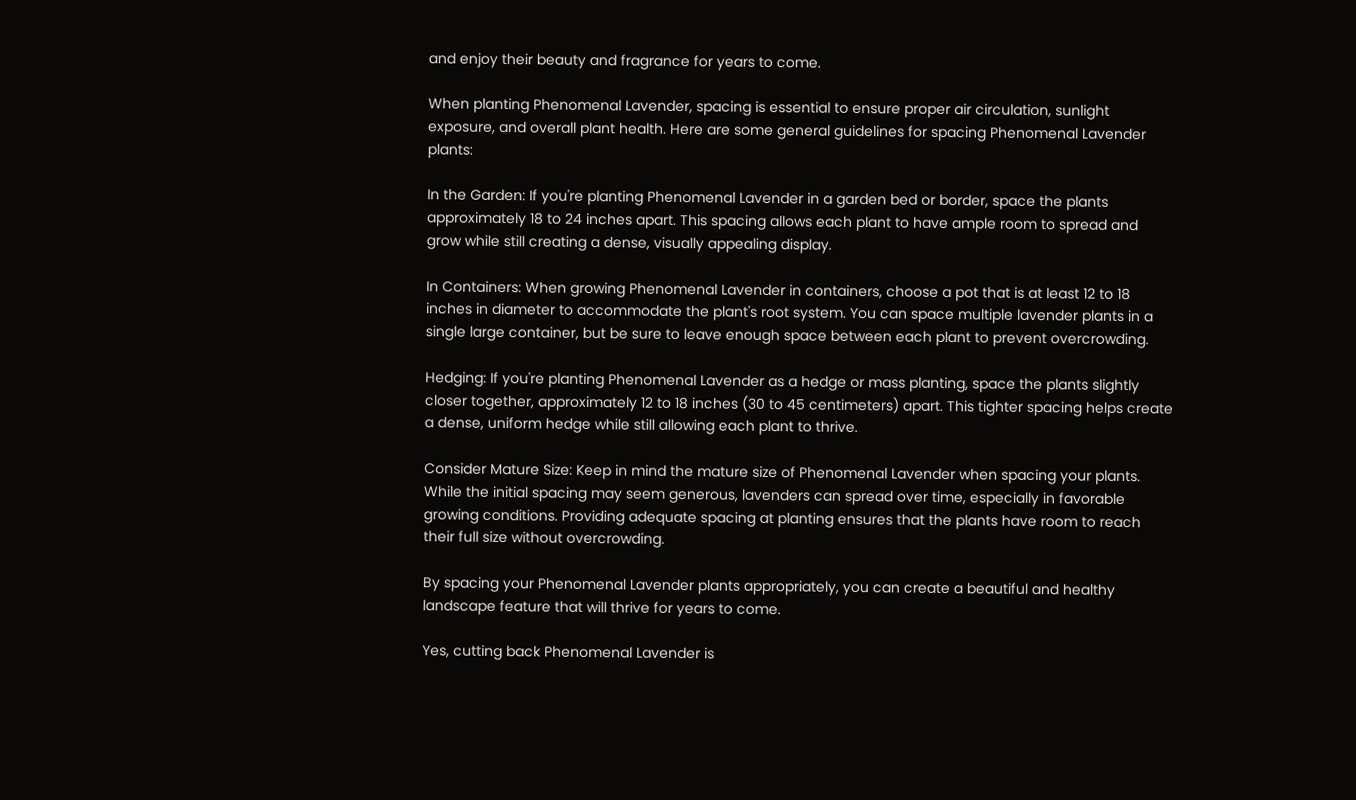and enjoy their beauty and fragrance for years to come.

When planting Phenomenal Lavender, spacing is essential to ensure proper air circulation, sunlight exposure, and overall plant health. Here are some general guidelines for spacing Phenomenal Lavender plants:

In the Garden: If you're planting Phenomenal Lavender in a garden bed or border, space the plants approximately 18 to 24 inches apart. This spacing allows each plant to have ample room to spread and grow while still creating a dense, visually appealing display.

In Containers: When growing Phenomenal Lavender in containers, choose a pot that is at least 12 to 18 inches in diameter to accommodate the plant's root system. You can space multiple lavender plants in a single large container, but be sure to leave enough space between each plant to prevent overcrowding.

Hedging: If you're planting Phenomenal Lavender as a hedge or mass planting, space the plants slightly closer together, approximately 12 to 18 inches (30 to 45 centimeters) apart. This tighter spacing helps create a dense, uniform hedge while still allowing each plant to thrive.

Consider Mature Size: Keep in mind the mature size of Phenomenal Lavender when spacing your plants. While the initial spacing may seem generous, lavenders can spread over time, especially in favorable growing conditions. Providing adequate spacing at planting ensures that the plants have room to reach their full size without overcrowding.

By spacing your Phenomenal Lavender plants appropriately, you can create a beautiful and healthy landscape feature that will thrive for years to come.

Yes, cutting back Phenomenal Lavender is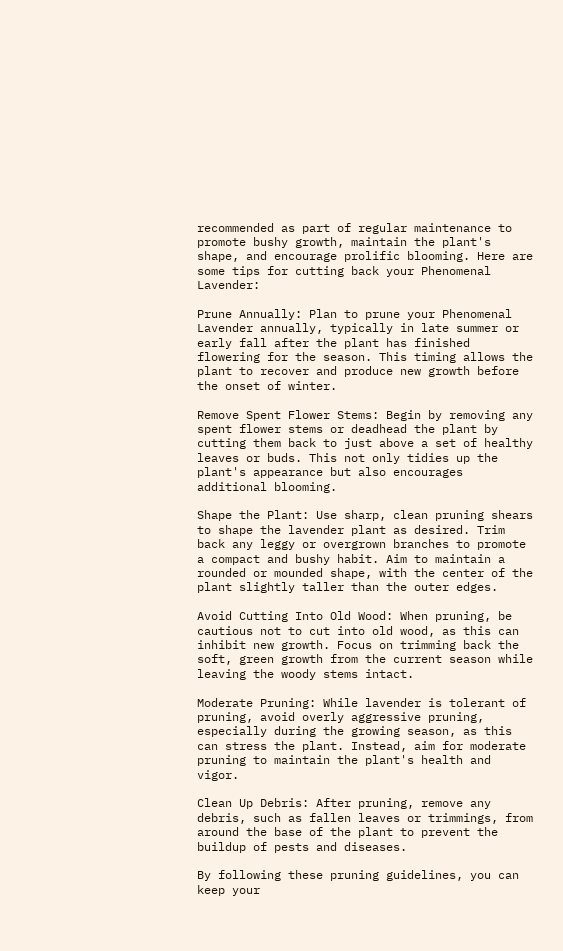recommended as part of regular maintenance to promote bushy growth, maintain the plant's shape, and encourage prolific blooming. Here are some tips for cutting back your Phenomenal Lavender:

Prune Annually: Plan to prune your Phenomenal Lavender annually, typically in late summer or early fall after the plant has finished flowering for the season. This timing allows the plant to recover and produce new growth before the onset of winter.

Remove Spent Flower Stems: Begin by removing any spent flower stems or deadhead the plant by cutting them back to just above a set of healthy leaves or buds. This not only tidies up the plant's appearance but also encourages additional blooming.

Shape the Plant: Use sharp, clean pruning shears to shape the lavender plant as desired. Trim back any leggy or overgrown branches to promote a compact and bushy habit. Aim to maintain a rounded or mounded shape, with the center of the plant slightly taller than the outer edges.

Avoid Cutting Into Old Wood: When pruning, be cautious not to cut into old wood, as this can inhibit new growth. Focus on trimming back the soft, green growth from the current season while leaving the woody stems intact.

Moderate Pruning: While lavender is tolerant of pruning, avoid overly aggressive pruning, especially during the growing season, as this can stress the plant. Instead, aim for moderate pruning to maintain the plant's health and vigor.

Clean Up Debris: After pruning, remove any debris, such as fallen leaves or trimmings, from around the base of the plant to prevent the buildup of pests and diseases.

By following these pruning guidelines, you can keep your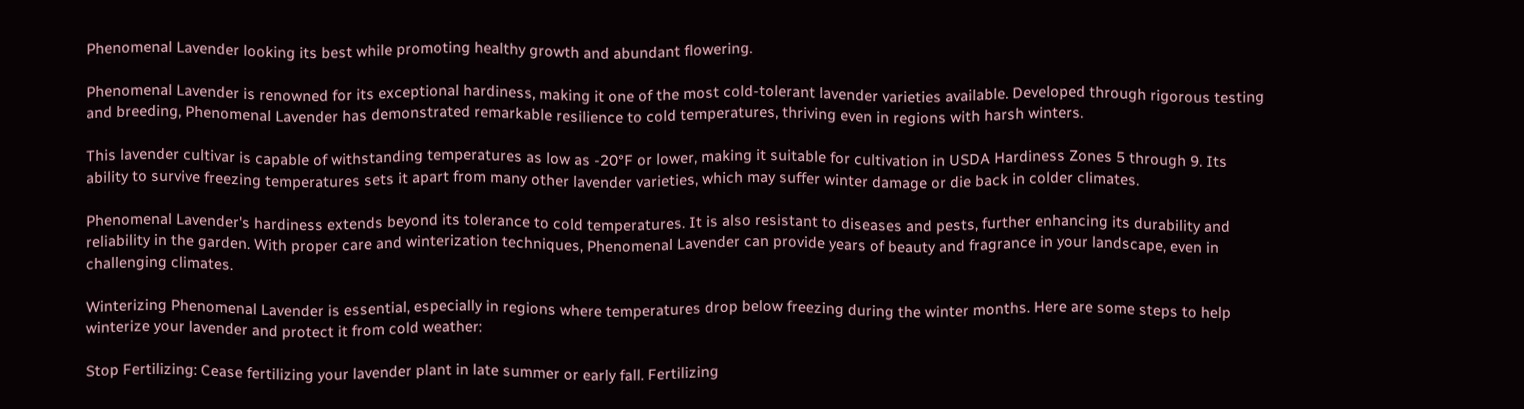Phenomenal Lavender looking its best while promoting healthy growth and abundant flowering.

Phenomenal Lavender is renowned for its exceptional hardiness, making it one of the most cold-tolerant lavender varieties available. Developed through rigorous testing and breeding, Phenomenal Lavender has demonstrated remarkable resilience to cold temperatures, thriving even in regions with harsh winters.

This lavender cultivar is capable of withstanding temperatures as low as -20°F or lower, making it suitable for cultivation in USDA Hardiness Zones 5 through 9. Its ability to survive freezing temperatures sets it apart from many other lavender varieties, which may suffer winter damage or die back in colder climates.

Phenomenal Lavender's hardiness extends beyond its tolerance to cold temperatures. It is also resistant to diseases and pests, further enhancing its durability and reliability in the garden. With proper care and winterization techniques, Phenomenal Lavender can provide years of beauty and fragrance in your landscape, even in challenging climates.

Winterizing Phenomenal Lavender is essential, especially in regions where temperatures drop below freezing during the winter months. Here are some steps to help winterize your lavender and protect it from cold weather:

Stop Fertilizing: Cease fertilizing your lavender plant in late summer or early fall. Fertilizing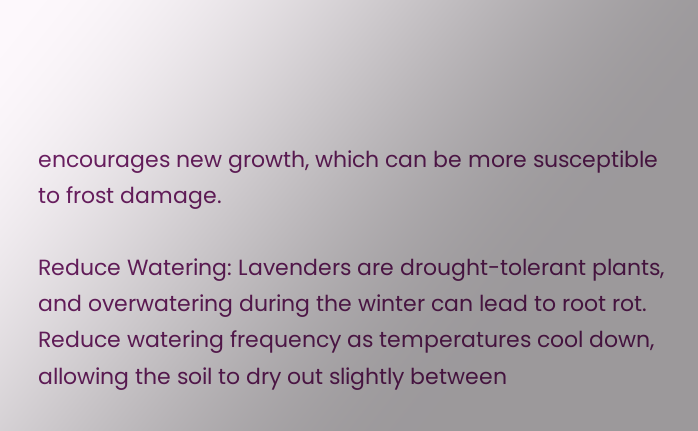encourages new growth, which can be more susceptible to frost damage.

Reduce Watering: Lavenders are drought-tolerant plants, and overwatering during the winter can lead to root rot. Reduce watering frequency as temperatures cool down, allowing the soil to dry out slightly between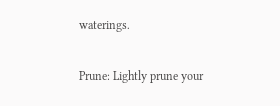waterings.

Prune: Lightly prune your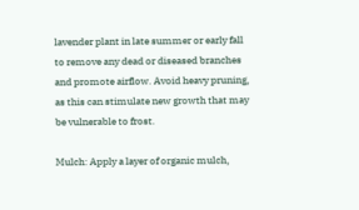lavender plant in late summer or early fall to remove any dead or diseased branches and promote airflow. Avoid heavy pruning, as this can stimulate new growth that may be vulnerable to frost.

Mulch: Apply a layer of organic mulch,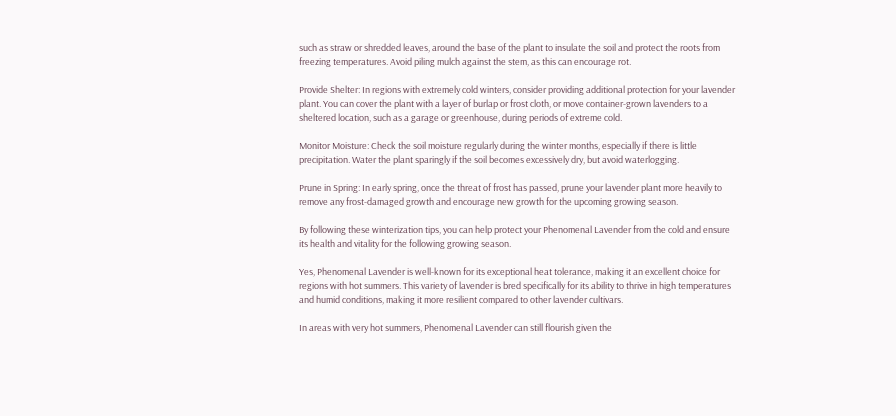such as straw or shredded leaves, around the base of the plant to insulate the soil and protect the roots from freezing temperatures. Avoid piling mulch against the stem, as this can encourage rot.

Provide Shelter: In regions with extremely cold winters, consider providing additional protection for your lavender plant. You can cover the plant with a layer of burlap or frost cloth, or move container-grown lavenders to a sheltered location, such as a garage or greenhouse, during periods of extreme cold.

Monitor Moisture: Check the soil moisture regularly during the winter months, especially if there is little precipitation. Water the plant sparingly if the soil becomes excessively dry, but avoid waterlogging.

Prune in Spring: In early spring, once the threat of frost has passed, prune your lavender plant more heavily to remove any frost-damaged growth and encourage new growth for the upcoming growing season.

By following these winterization tips, you can help protect your Phenomenal Lavender from the cold and ensure its health and vitality for the following growing season.

Yes, Phenomenal Lavender is well-known for its exceptional heat tolerance, making it an excellent choice for regions with hot summers. This variety of lavender is bred specifically for its ability to thrive in high temperatures and humid conditions, making it more resilient compared to other lavender cultivars.

In areas with very hot summers, Phenomenal Lavender can still flourish given the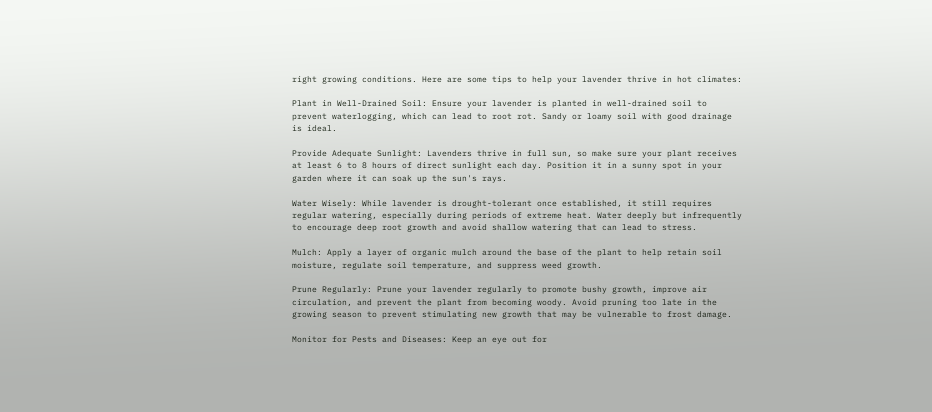right growing conditions. Here are some tips to help your lavender thrive in hot climates:

Plant in Well-Drained Soil: Ensure your lavender is planted in well-drained soil to prevent waterlogging, which can lead to root rot. Sandy or loamy soil with good drainage is ideal.

Provide Adequate Sunlight: Lavenders thrive in full sun, so make sure your plant receives at least 6 to 8 hours of direct sunlight each day. Position it in a sunny spot in your garden where it can soak up the sun's rays.

Water Wisely: While lavender is drought-tolerant once established, it still requires regular watering, especially during periods of extreme heat. Water deeply but infrequently to encourage deep root growth and avoid shallow watering that can lead to stress.

Mulch: Apply a layer of organic mulch around the base of the plant to help retain soil moisture, regulate soil temperature, and suppress weed growth.

Prune Regularly: Prune your lavender regularly to promote bushy growth, improve air circulation, and prevent the plant from becoming woody. Avoid pruning too late in the growing season to prevent stimulating new growth that may be vulnerable to frost damage.

Monitor for Pests and Diseases: Keep an eye out for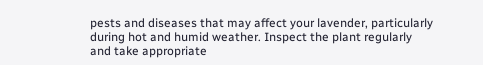pests and diseases that may affect your lavender, particularly during hot and humid weather. Inspect the plant regularly and take appropriate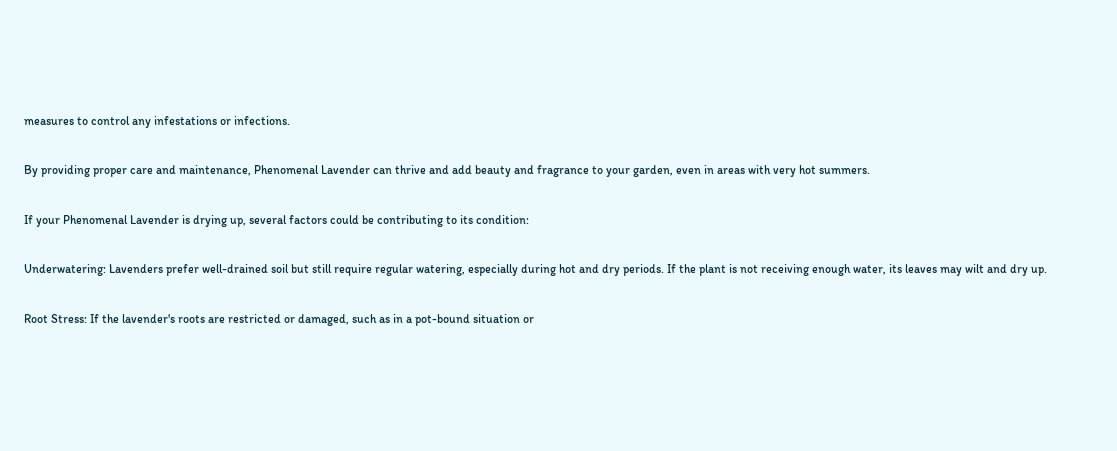measures to control any infestations or infections.

By providing proper care and maintenance, Phenomenal Lavender can thrive and add beauty and fragrance to your garden, even in areas with very hot summers.

If your Phenomenal Lavender is drying up, several factors could be contributing to its condition:

Underwatering: Lavenders prefer well-drained soil but still require regular watering, especially during hot and dry periods. If the plant is not receiving enough water, its leaves may wilt and dry up.

Root Stress: If the lavender's roots are restricted or damaged, such as in a pot-bound situation or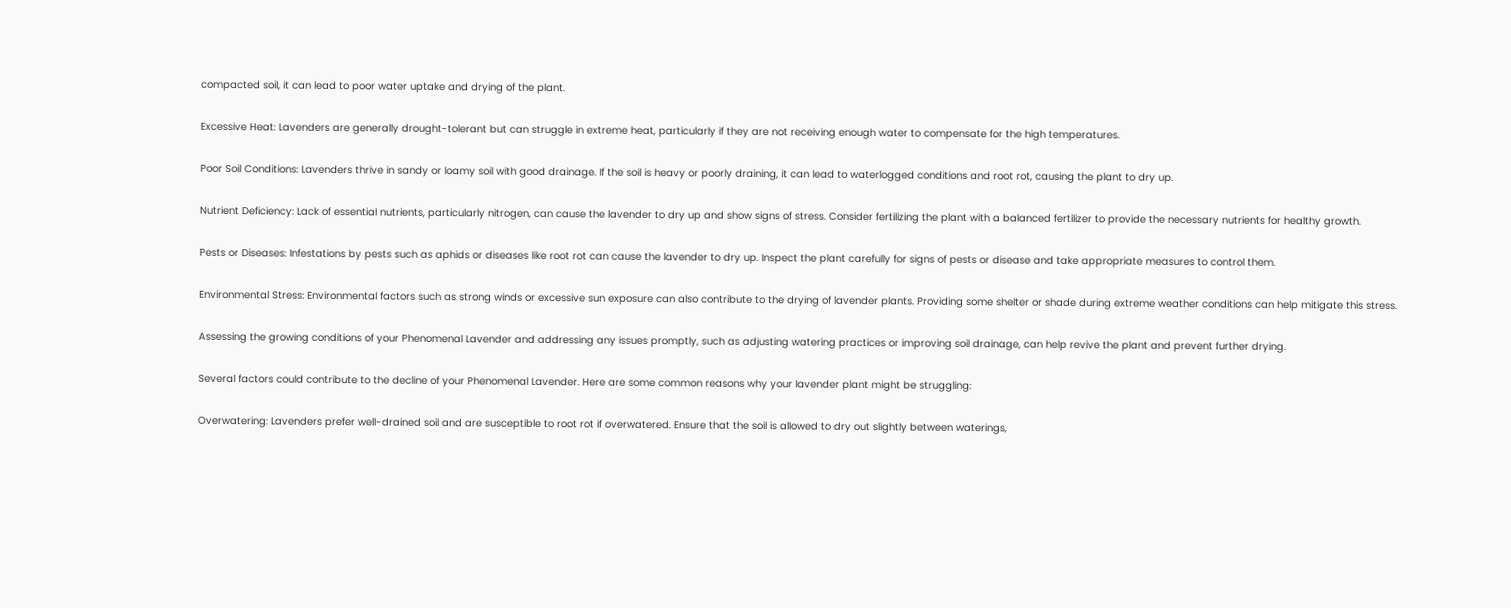compacted soil, it can lead to poor water uptake and drying of the plant.

Excessive Heat: Lavenders are generally drought-tolerant but can struggle in extreme heat, particularly if they are not receiving enough water to compensate for the high temperatures.

Poor Soil Conditions: Lavenders thrive in sandy or loamy soil with good drainage. If the soil is heavy or poorly draining, it can lead to waterlogged conditions and root rot, causing the plant to dry up.

Nutrient Deficiency: Lack of essential nutrients, particularly nitrogen, can cause the lavender to dry up and show signs of stress. Consider fertilizing the plant with a balanced fertilizer to provide the necessary nutrients for healthy growth.

Pests or Diseases: Infestations by pests such as aphids or diseases like root rot can cause the lavender to dry up. Inspect the plant carefully for signs of pests or disease and take appropriate measures to control them.

Environmental Stress: Environmental factors such as strong winds or excessive sun exposure can also contribute to the drying of lavender plants. Providing some shelter or shade during extreme weather conditions can help mitigate this stress.

Assessing the growing conditions of your Phenomenal Lavender and addressing any issues promptly, such as adjusting watering practices or improving soil drainage, can help revive the plant and prevent further drying.

Several factors could contribute to the decline of your Phenomenal Lavender. Here are some common reasons why your lavender plant might be struggling:

Overwatering: Lavenders prefer well-drained soil and are susceptible to root rot if overwatered. Ensure that the soil is allowed to dry out slightly between waterings,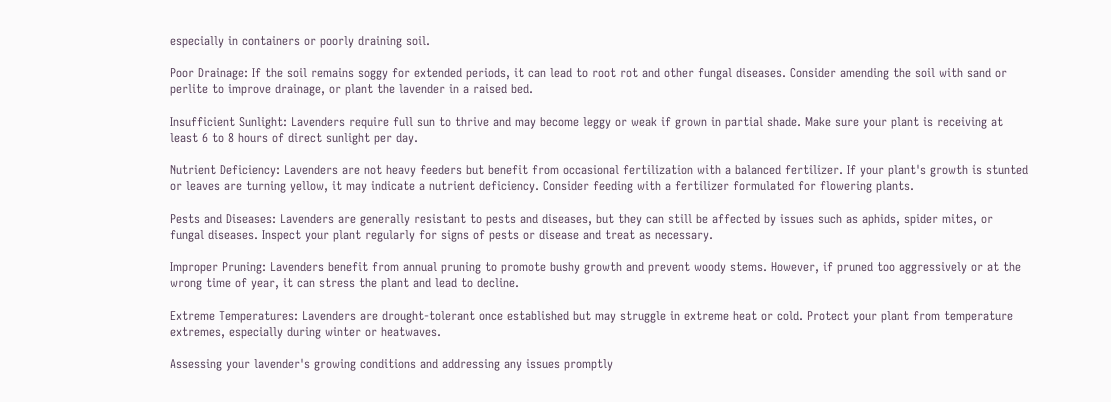especially in containers or poorly draining soil.

Poor Drainage: If the soil remains soggy for extended periods, it can lead to root rot and other fungal diseases. Consider amending the soil with sand or perlite to improve drainage, or plant the lavender in a raised bed.

Insufficient Sunlight: Lavenders require full sun to thrive and may become leggy or weak if grown in partial shade. Make sure your plant is receiving at least 6 to 8 hours of direct sunlight per day.

Nutrient Deficiency: Lavenders are not heavy feeders but benefit from occasional fertilization with a balanced fertilizer. If your plant's growth is stunted or leaves are turning yellow, it may indicate a nutrient deficiency. Consider feeding with a fertilizer formulated for flowering plants.

Pests and Diseases: Lavenders are generally resistant to pests and diseases, but they can still be affected by issues such as aphids, spider mites, or fungal diseases. Inspect your plant regularly for signs of pests or disease and treat as necessary.

Improper Pruning: Lavenders benefit from annual pruning to promote bushy growth and prevent woody stems. However, if pruned too aggressively or at the wrong time of year, it can stress the plant and lead to decline.

Extreme Temperatures: Lavenders are drought-tolerant once established but may struggle in extreme heat or cold. Protect your plant from temperature extremes, especially during winter or heatwaves.

Assessing your lavender's growing conditions and addressing any issues promptly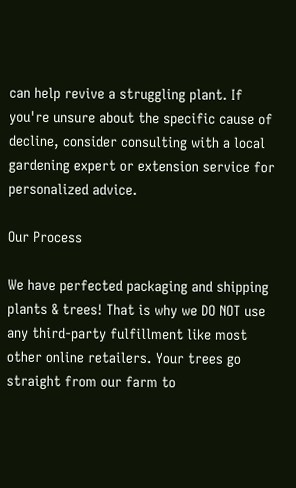can help revive a struggling plant. If you're unsure about the specific cause of decline, consider consulting with a local gardening expert or extension service for personalized advice.

Our Process

We have perfected packaging and shipping plants & trees! That is why we DO NOT use any third-party fulfillment like most other online retailers. Your trees go straight from our farm to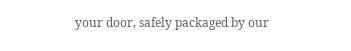your door, safely packaged by our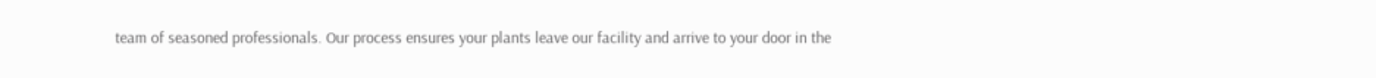team of seasoned professionals. Our process ensures your plants leave our facility and arrive to your door in the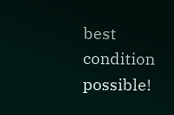best condition possible!